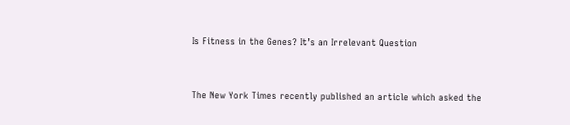Is Fitness in the Genes? It’s an Irrelevant Question


The New York Times recently published an article which asked the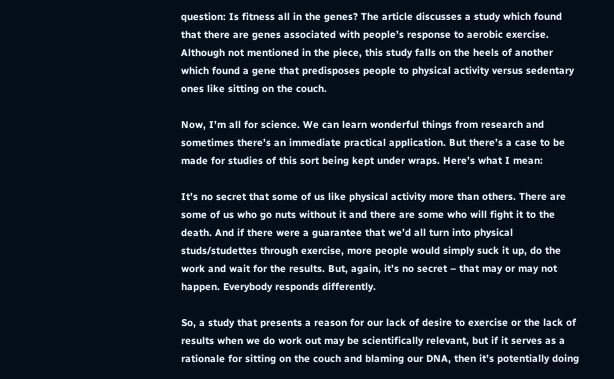question: Is fitness all in the genes? The article discusses a study which found that there are genes associated with people’s response to aerobic exercise. Although not mentioned in the piece, this study falls on the heels of another which found a gene that predisposes people to physical activity versus sedentary ones like sitting on the couch.

Now, I’m all for science. We can learn wonderful things from research and sometimes there’s an immediate practical application. But there’s a case to be made for studies of this sort being kept under wraps. Here’s what I mean:

It’s no secret that some of us like physical activity more than others. There are some of us who go nuts without it and there are some who will fight it to the death. And if there were a guarantee that we’d all turn into physical studs/studettes through exercise, more people would simply suck it up, do the work and wait for the results. But, again, it’s no secret – that may or may not happen. Everybody responds differently.

So, a study that presents a reason for our lack of desire to exercise or the lack of results when we do work out may be scientifically relevant, but if it serves as a rationale for sitting on the couch and blaming our DNA, then it’s potentially doing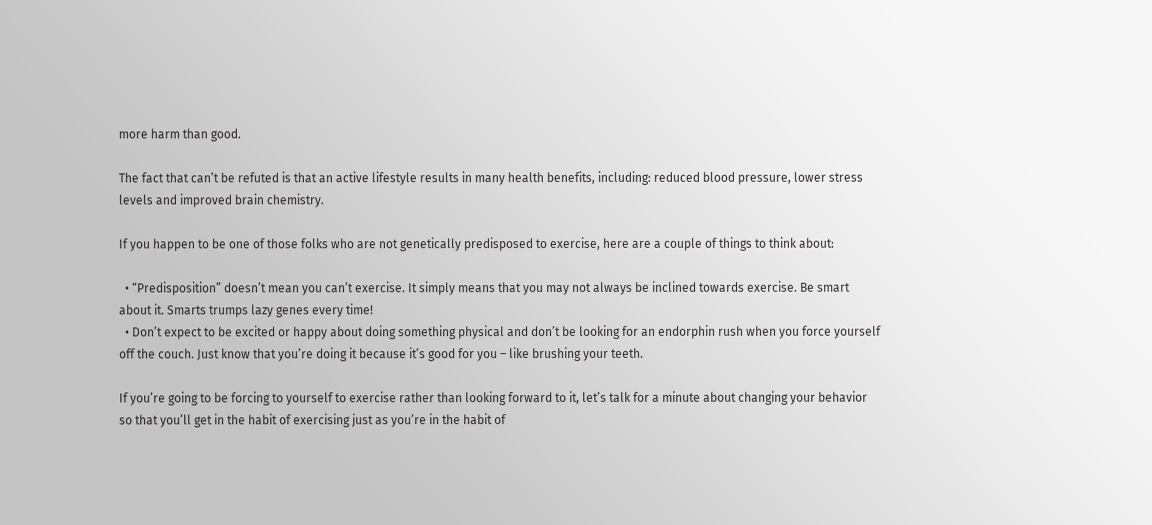more harm than good.

The fact that can’t be refuted is that an active lifestyle results in many health benefits, including: reduced blood pressure, lower stress levels and improved brain chemistry.

If you happen to be one of those folks who are not genetically predisposed to exercise, here are a couple of things to think about:

  • “Predisposition” doesn’t mean you can’t exercise. It simply means that you may not always be inclined towards exercise. Be smart about it. Smarts trumps lazy genes every time!
  • Don’t expect to be excited or happy about doing something physical and don’t be looking for an endorphin rush when you force yourself off the couch. Just know that you’re doing it because it’s good for you – like brushing your teeth.

If you’re going to be forcing to yourself to exercise rather than looking forward to it, let’s talk for a minute about changing your behavior so that you’ll get in the habit of exercising just as you’re in the habit of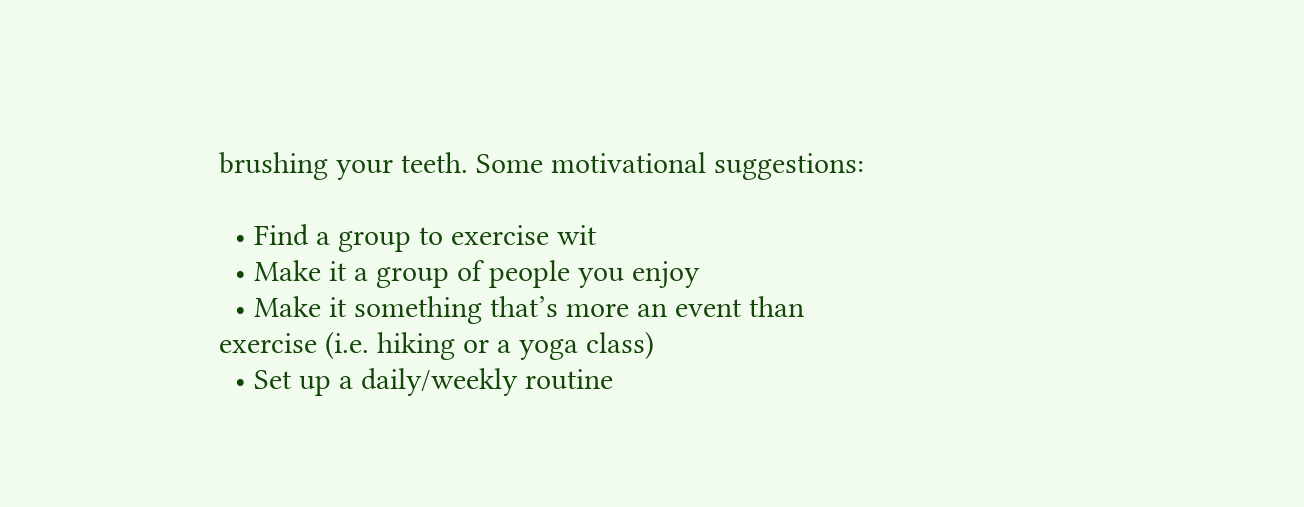brushing your teeth. Some motivational suggestions:

  • Find a group to exercise wit
  • Make it a group of people you enjoy
  • Make it something that’s more an event than exercise (i.e. hiking or a yoga class)
  • Set up a daily/weekly routine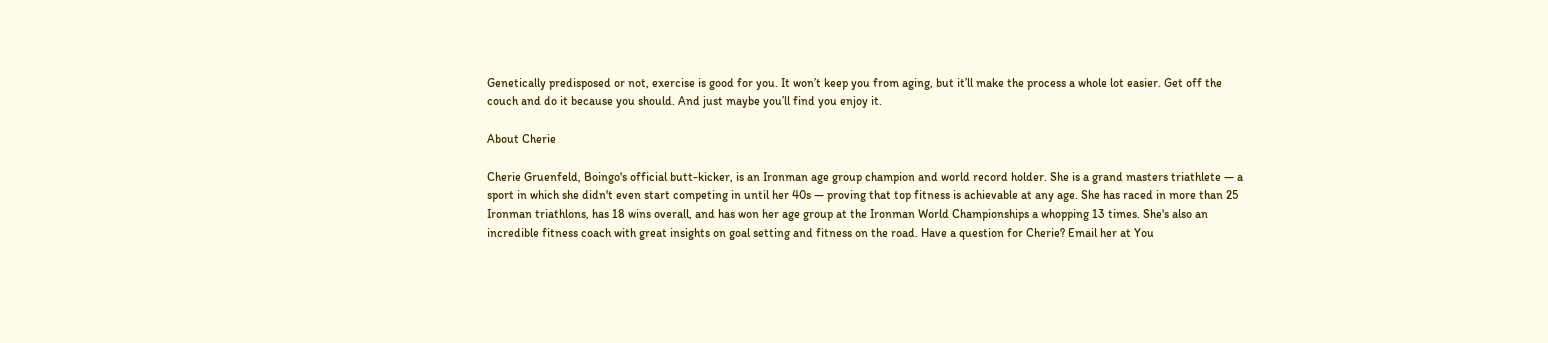Genetically predisposed or not, exercise is good for you. It won’t keep you from aging, but it’ll make the process a whole lot easier. Get off the couch and do it because you should. And just maybe you’ll find you enjoy it.

About Cherie

Cherie Gruenfeld, Boingo's official butt-kicker, is an Ironman age group champion and world record holder. She is a grand masters triathlete — a sport in which she didn't even start competing in until her 40s — proving that top fitness is achievable at any age. She has raced in more than 25 Ironman triathlons, has 18 wins overall, and has won her age group at the Ironman World Championships a whopping 13 times. She's also an incredible fitness coach with great insights on goal setting and fitness on the road. Have a question for Cherie? Email her at You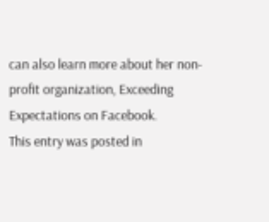can also learn more about her non-profit organization, Exceeding Expectations on Facebook.
This entry was posted in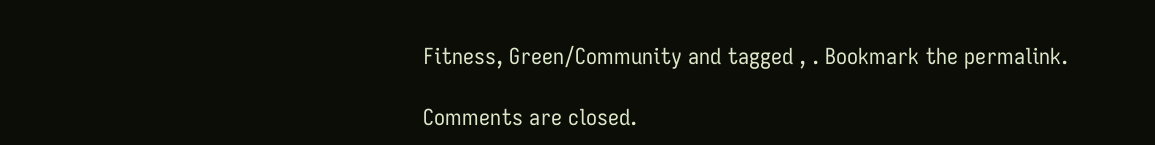Fitness, Green/Community and tagged , . Bookmark the permalink.

Comments are closed.